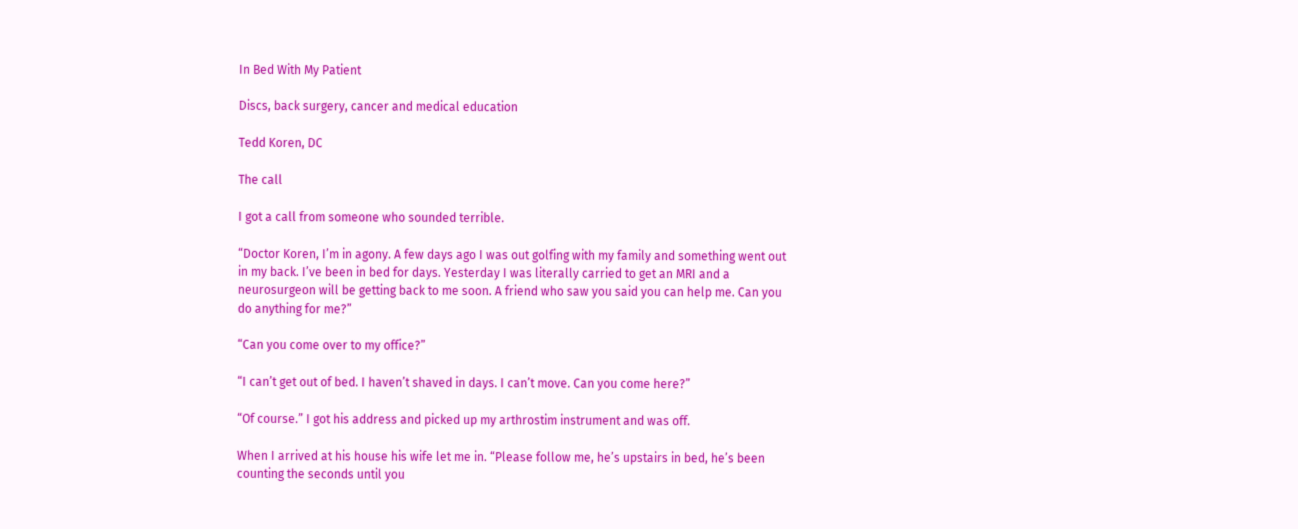In Bed With My Patient

Discs, back surgery, cancer and medical education

Tedd Koren, DC

The call

I got a call from someone who sounded terrible.

“Doctor Koren, I’m in agony. A few days ago I was out golfing with my family and something went out in my back. I’ve been in bed for days. Yesterday I was literally carried to get an MRI and a neurosurgeon will be getting back to me soon. A friend who saw you said you can help me. Can you do anything for me?”

“Can you come over to my office?”

“I can’t get out of bed. I haven’t shaved in days. I can’t move. Can you come here?”

“Of course.” I got his address and picked up my arthrostim instrument and was off.

When I arrived at his house his wife let me in. “Please follow me, he’s upstairs in bed, he’s been counting the seconds until you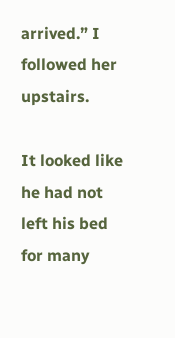arrived.” I followed her upstairs.

It looked like he had not left his bed for many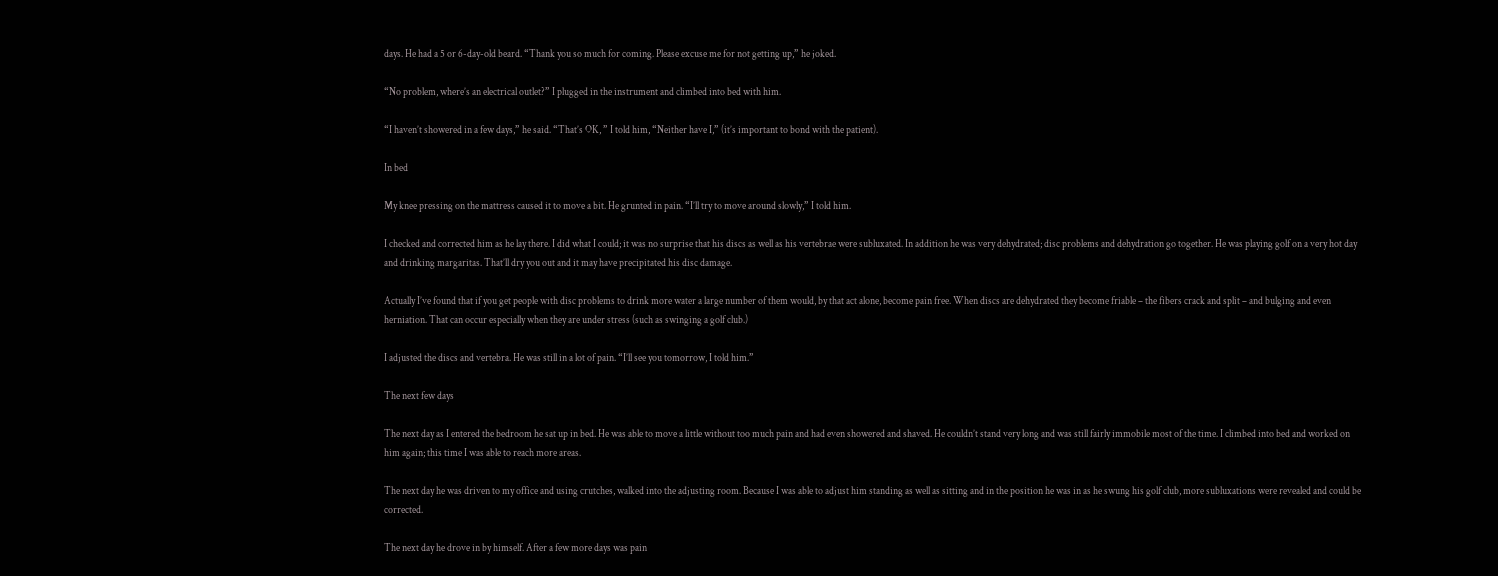days. He had a 5 or 6-day-old beard. “Thank you so much for coming. Please excuse me for not getting up,” he joked.

“No problem, where’s an electrical outlet?” I plugged in the instrument and climbed into bed with him.

“I haven’t showered in a few days,” he said. “That’s OK, ” I told him, “Neither have I,” (it’s important to bond with the patient).

In bed

My knee pressing on the mattress caused it to move a bit. He grunted in pain. “I’ll try to move around slowly,” I told him.

I checked and corrected him as he lay there. I did what I could; it was no surprise that his discs as well as his vertebrae were subluxated. In addition he was very dehydrated; disc problems and dehydration go together. He was playing golf on a very hot day and drinking margaritas. That’ll dry you out and it may have precipitated his disc damage.

Actually I’ve found that if you get people with disc problems to drink more water a large number of them would, by that act alone, become pain free. When discs are dehydrated they become friable – the fibers crack and split – and bulging and even herniation. That can occur especially when they are under stress (such as swinging a golf club.)

I adjusted the discs and vertebra. He was still in a lot of pain. “I’ll see you tomorrow, I told him.”

The next few days

The next day as I entered the bedroom he sat up in bed. He was able to move a little without too much pain and had even showered and shaved. He couldn’t stand very long and was still fairly immobile most of the time. I climbed into bed and worked on him again; this time I was able to reach more areas.

The next day he was driven to my office and using crutches, walked into the adjusting room. Because I was able to adjust him standing as well as sitting and in the position he was in as he swung his golf club, more subluxations were revealed and could be corrected.

The next day he drove in by himself. After a few more days was pain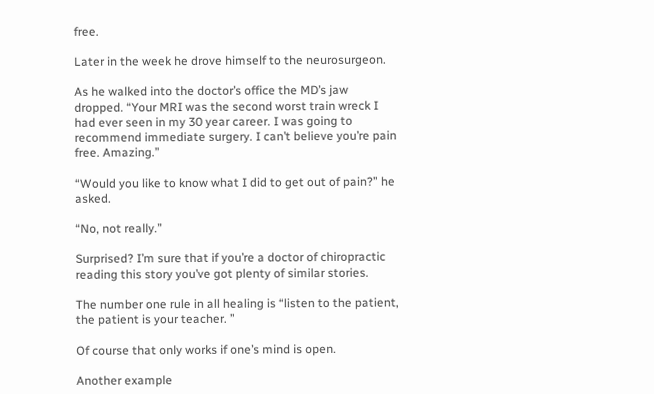free.

Later in the week he drove himself to the neurosurgeon.

As he walked into the doctor’s office the MD’s jaw dropped. “Your MRI was the second worst train wreck I had ever seen in my 30 year career. I was going to recommend immediate surgery. I can’t believe you’re pain free. Amazing.”

“Would you like to know what I did to get out of pain?” he asked.

“No, not really.”

Surprised? I’m sure that if you’re a doctor of chiropractic reading this story you’ve got plenty of similar stories.

The number one rule in all healing is “listen to the patient, the patient is your teacher. ”

Of course that only works if one’s mind is open.

Another example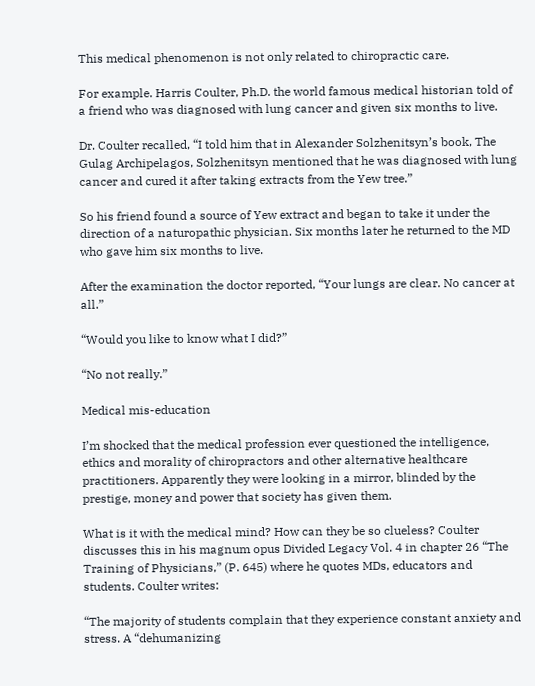This medical phenomenon is not only related to chiropractic care.

For example. Harris Coulter, Ph.D. the world famous medical historian told of a friend who was diagnosed with lung cancer and given six months to live.

Dr. Coulter recalled, “I told him that in Alexander Solzhenitsyn’s book, The Gulag Archipelagos, Solzhenitsyn mentioned that he was diagnosed with lung cancer and cured it after taking extracts from the Yew tree.”

So his friend found a source of Yew extract and began to take it under the direction of a naturopathic physician. Six months later he returned to the MD who gave him six months to live.

After the examination the doctor reported, “Your lungs are clear. No cancer at all.”

“Would you like to know what I did?”

“No not really.”

Medical mis-education

I’m shocked that the medical profession ever questioned the intelligence, ethics and morality of chiropractors and other alternative healthcare practitioners. Apparently they were looking in a mirror, blinded by the prestige, money and power that society has given them.

What is it with the medical mind? How can they be so clueless? Coulter discusses this in his magnum opus Divided Legacy Vol. 4 in chapter 26 “The Training of Physicians,” (P. 645) where he quotes MDs, educators and students. Coulter writes:

“The majority of students complain that they experience constant anxiety and stress. A “dehumanizing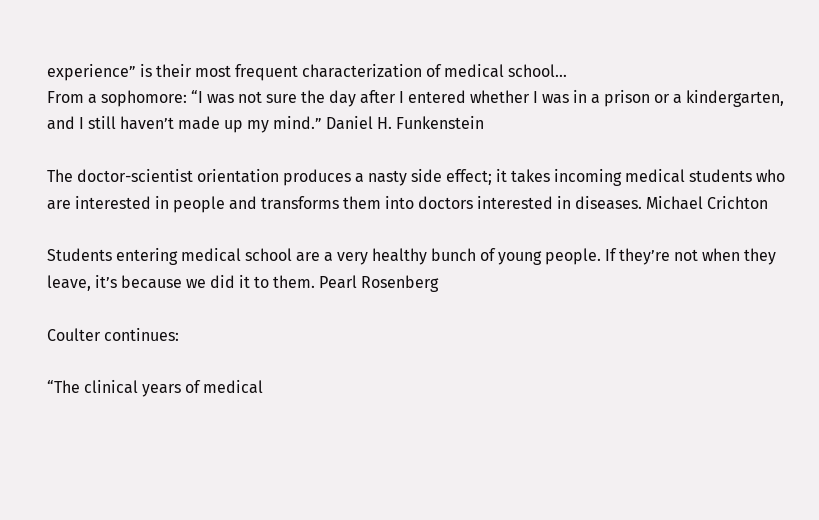experience” is their most frequent characterization of medical school…
From a sophomore: “I was not sure the day after I entered whether I was in a prison or a kindergarten, and I still haven’t made up my mind.” Daniel H. Funkenstein

The doctor-scientist orientation produces a nasty side effect; it takes incoming medical students who are interested in people and transforms them into doctors interested in diseases. Michael Crichton

Students entering medical school are a very healthy bunch of young people. If they’re not when they leave, it’s because we did it to them. Pearl Rosenberg

Coulter continues:

“The clinical years of medical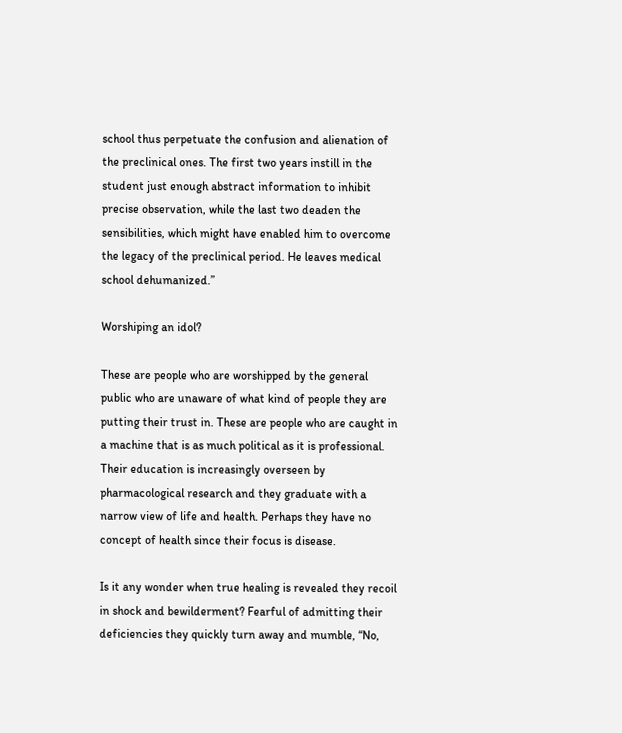school thus perpetuate the confusion and alienation of the preclinical ones. The first two years instill in the student just enough abstract information to inhibit precise observation, while the last two deaden the sensibilities, which might have enabled him to overcome the legacy of the preclinical period. He leaves medical school dehumanized.”

Worshiping an idol?

These are people who are worshipped by the general public who are unaware of what kind of people they are putting their trust in. These are people who are caught in a machine that is as much political as it is professional. Their education is increasingly overseen by pharmacological research and they graduate with a narrow view of life and health. Perhaps they have no concept of health since their focus is disease.

Is it any wonder when true healing is revealed they recoil in shock and bewilderment? Fearful of admitting their deficiencies they quickly turn away and mumble, “No,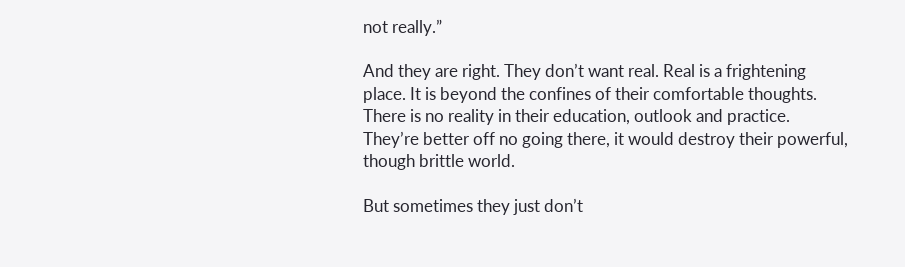not really.”

And they are right. They don’t want real. Real is a frightening place. It is beyond the confines of their comfortable thoughts. There is no reality in their education, outlook and practice. They’re better off no going there, it would destroy their powerful, though brittle world.

But sometimes they just don’t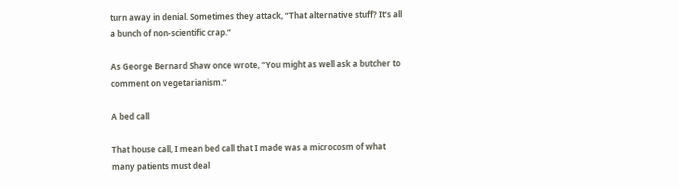turn away in denial. Sometimes they attack, “That alternative stuff? It’s all a bunch of non-scientific crap.”

As George Bernard Shaw once wrote, “You might as well ask a butcher to comment on vegetarianism.”

A bed call

That house call, I mean bed call that I made was a microcosm of what many patients must deal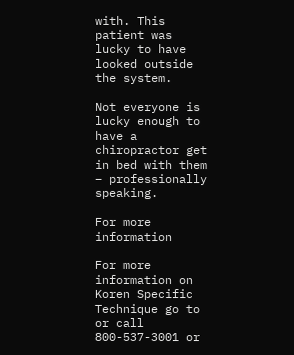with. This patient was lucky to have looked outside the system.

Not everyone is lucky enough to have a chiropractor get in bed with them – professionally speaking.

For more information

For more information on Koren Specific Technique go to or call 800-537-3001 or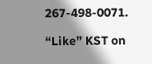267-498-0071.

“Like” KST on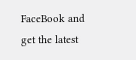FaceBook and get the latest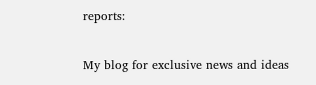reports:

My blog for exclusive news and ideas